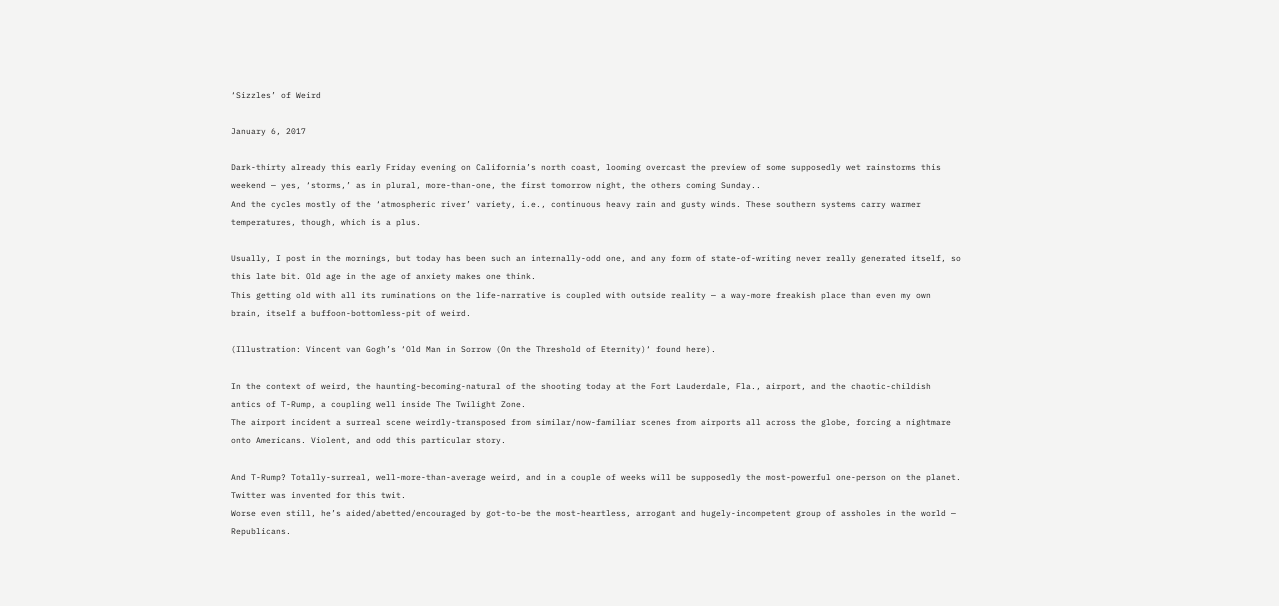‘Sizzles’ of Weird

January 6, 2017

Dark-thirty already this early Friday evening on California’s north coast, looming overcast the preview of some supposedly wet rainstorms this weekend — yes, ‘storms,’ as in plural, more-than-one, the first tomorrow night, the others coming Sunday..
And the cycles mostly of the ‘atmospheric river’ variety, i.e., continuous heavy rain and gusty winds. These southern systems carry warmer temperatures, though, which is a plus.

Usually, I post in the mornings, but today has been such an internally-odd one, and any form of state-of-writing never really generated itself, so this late bit. Old age in the age of anxiety makes one think.
This getting old with all its ruminations on the life-narrative is coupled with outside reality — a way-more freakish place than even my own brain, itself a buffoon-bottomless-pit of weird.

(Illustration: Vincent van Gogh’s ‘Old Man in Sorrow (On the Threshold of Eternity)‘ found here).

In the context of weird, the haunting-becoming-natural of the shooting today at the Fort Lauderdale, Fla., airport, and the chaotic-childish antics of T-Rump, a coupling well inside The Twilight Zone.
The airport incident a surreal scene weirdly-transposed from similar/now-familiar scenes from airports all across the globe, forcing a nightmare onto Americans. Violent, and odd this particular story.

And T-Rump? Totally-surreal, well-more-than-average weird, and in a couple of weeks will be supposedly the most-powerful one-person on the planet. Twitter was invented for this twit.
Worse even still, he’s aided/abetted/encouraged by got-to-be the most-heartless, arrogant and hugely-incompetent group of assholes in the world — Republicans.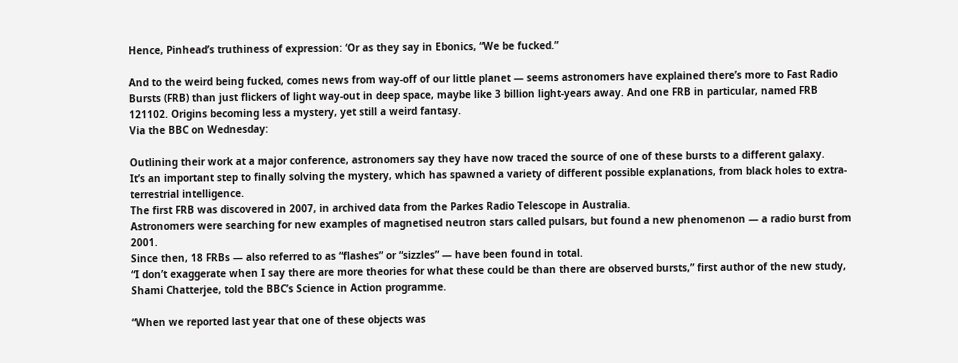Hence, Pinhead’s truthiness of expression: ‘Or as they say in Ebonics, “We be fucked.”

And to the weird being fucked, comes news from way-off of our little planet — seems astronomers have explained there’s more to Fast Radio Bursts (FRB) than just flickers of light way-out in deep space, maybe like 3 billion light-years away. And one FRB in particular, named FRB 121102. Origins becoming less a mystery, yet still a weird fantasy.
Via the BBC on Wednesday:

Outlining their work at a major conference, astronomers say they have now traced the source of one of these bursts to a different galaxy.
It’s an important step to finally solving the mystery, which has spawned a variety of different possible explanations, from black holes to extra-terrestrial intelligence.
The first FRB was discovered in 2007, in archived data from the Parkes Radio Telescope in Australia.
Astronomers were searching for new examples of magnetised neutron stars called pulsars, but found a new phenomenon — a radio burst from 2001.
Since then, 18 FRBs — also referred to as “flashes” or “sizzles” — have been found in total.
“I don’t exaggerate when I say there are more theories for what these could be than there are observed bursts,” first author of the new study, Shami Chatterjee, told the BBC’s Science in Action programme.

“When we reported last year that one of these objects was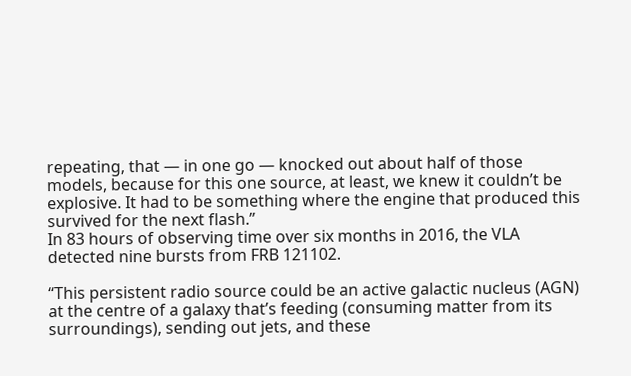repeating, that — in one go — knocked out about half of those models, because for this one source, at least, we knew it couldn’t be explosive. It had to be something where the engine that produced this survived for the next flash.”
In 83 hours of observing time over six months in 2016, the VLA detected nine bursts from FRB 121102.

“This persistent radio source could be an active galactic nucleus (AGN) at the centre of a galaxy that’s feeding (consuming matter from its surroundings), sending out jets, and these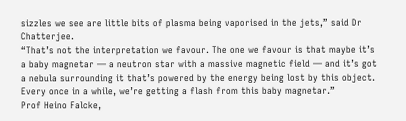sizzles we see are little bits of plasma being vaporised in the jets,” said Dr Chatterjee.
“That’s not the interpretation we favour. The one we favour is that maybe it’s a baby magnetar — a neutron star with a massive magnetic field — and it’s got a nebula surrounding it that’s powered by the energy being lost by this object. Every once in a while, we’re getting a flash from this baby magnetar.”
Prof Heino Falcke,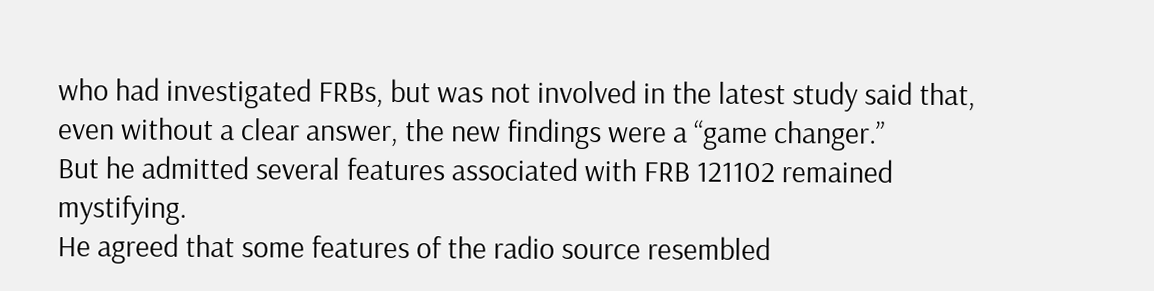who had investigated FRBs, but was not involved in the latest study said that, even without a clear answer, the new findings were a “game changer.”
But he admitted several features associated with FRB 121102 remained mystifying.
He agreed that some features of the radio source resembled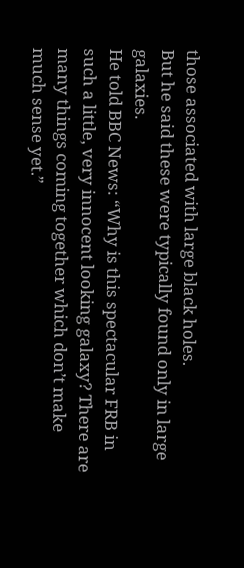those associated with large black holes.
But he said these were typically found only in large galaxies.
He told BBC News: “Why is this spectacular FRB in such a little, very innocent looking galaxy? There are many things coming together which don’t make much sense yet.”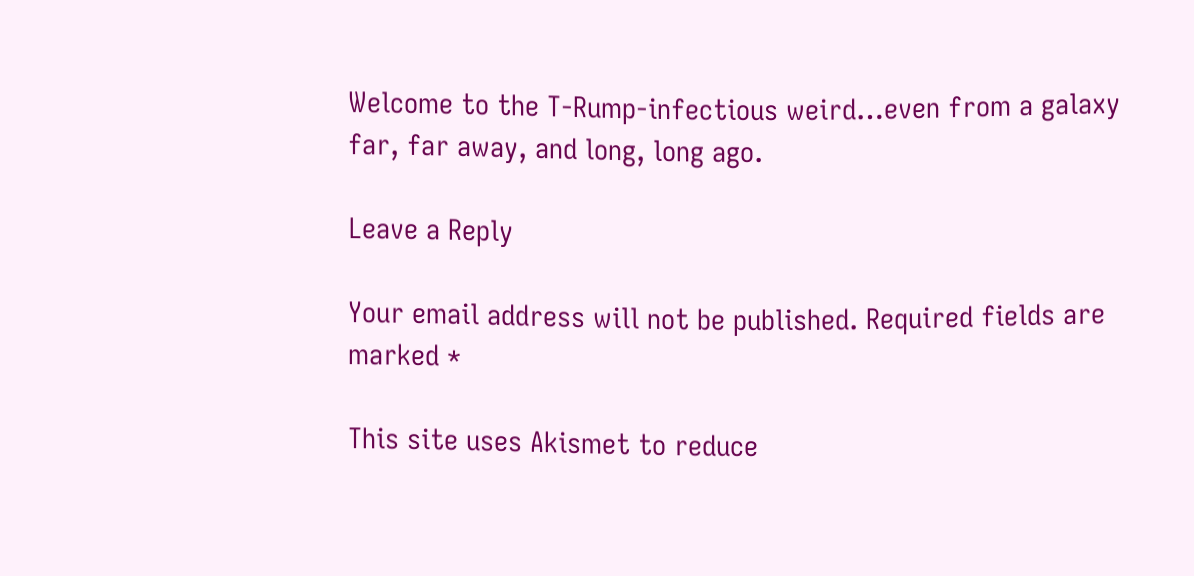Welcome to the T-Rump-infectious weird…even from a galaxy far, far away, and long, long ago.

Leave a Reply

Your email address will not be published. Required fields are marked *

This site uses Akismet to reduce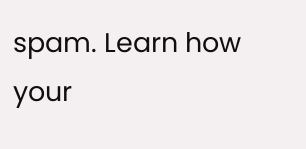spam. Learn how your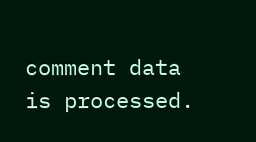comment data is processed.